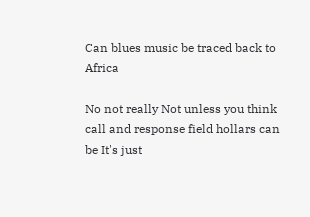Can blues music be traced back to Africa

No not really Not unless you think call and response field hollars can be It's just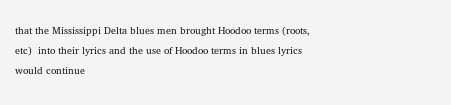that the Mississippi Delta blues men brought Hoodoo terms (roots, etc)  into their lyrics and the use of Hoodoo terms in blues lyrics would continue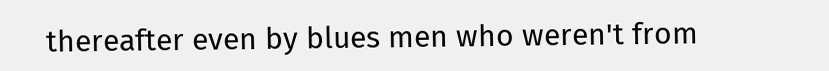thereafter even by blues men who weren't from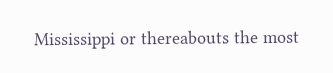Mississippi or thereabouts the most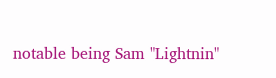notable being Sam "Lightnin"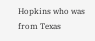Hopkins who was from Texas